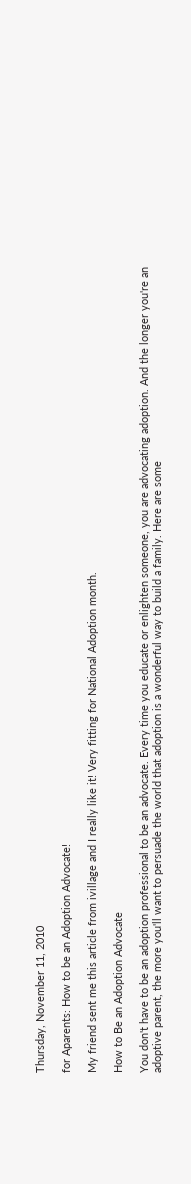Thursday, November 11, 2010

for Aparents: How to be an Adoption Advocate!

My friend sent me this article from ivillage and I really like it! Very fitting for National Adoption month.

How to Be an Adoption Advocate

You don't have to be an adoption professional to be an advocate. Every time you educate or enlighten someone, you are advocating adoption. And the longer you're an adoptive parent, the more you'll want to persuade the world that adoption is a wonderful way to build a family. Here are some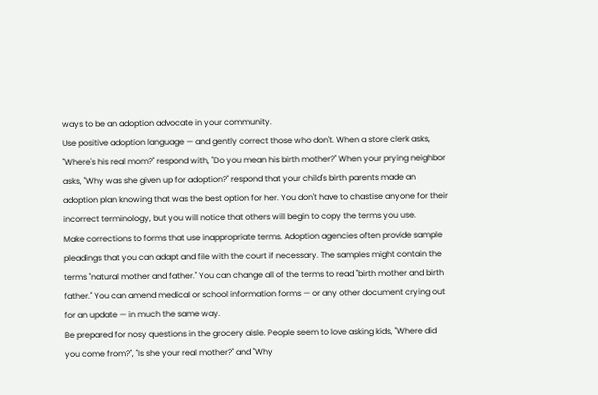ways to be an adoption advocate in your community.
Use positive adoption language — and gently correct those who don't. When a store clerk asks, "Where's his real mom?" respond with, "Do you mean his birth mother?" When your prying neighbor asks, "Why was she given up for adoption?" respond that your child's birth parents made an adoption plan knowing that was the best option for her. You don't have to chastise anyone for their incorrect terminology, but you will notice that others will begin to copy the terms you use.
Make corrections to forms that use inappropriate terms. Adoption agencies often provide sample pleadings that you can adapt and file with the court if necessary. The samples might contain the terms "natural mother and father." You can change all of the terms to read "birth mother and birth father." You can amend medical or school information forms — or any other document crying out for an update — in much the same way.
Be prepared for nosy questions in the grocery aisle. People seem to love asking kids, "Where did you come from?", "Is she your real mother?" and "Why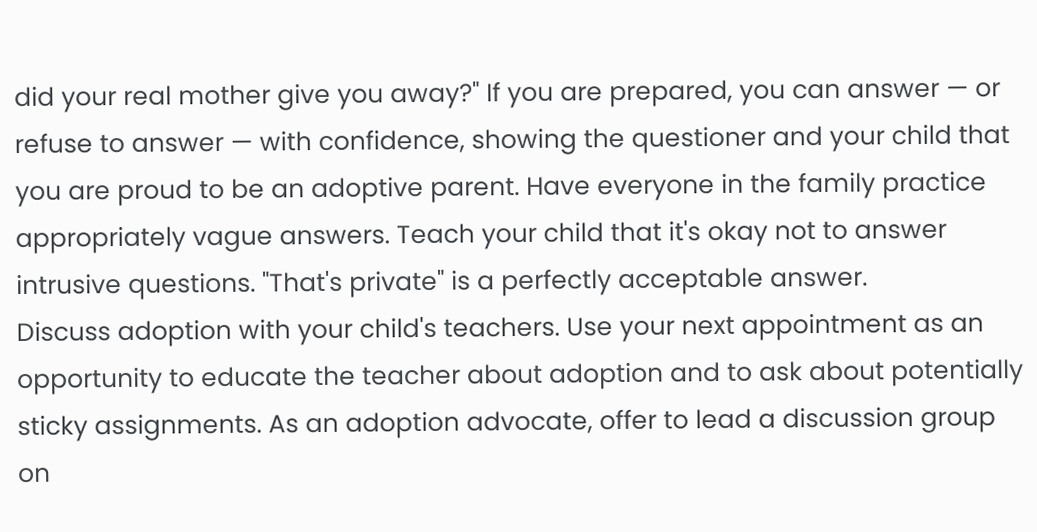did your real mother give you away?" If you are prepared, you can answer — or refuse to answer — with confidence, showing the questioner and your child that you are proud to be an adoptive parent. Have everyone in the family practice appropriately vague answers. Teach your child that it's okay not to answer intrusive questions. "That's private" is a perfectly acceptable answer.
Discuss adoption with your child's teachers. Use your next appointment as an opportunity to educate the teacher about adoption and to ask about potentially sticky assignments. As an adoption advocate, offer to lead a discussion group on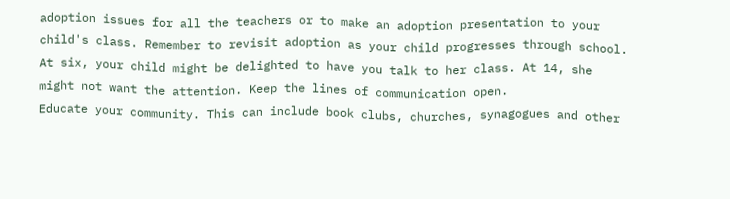adoption issues for all the teachers or to make an adoption presentation to your child's class. Remember to revisit adoption as your child progresses through school. At six, your child might be delighted to have you talk to her class. At 14, she might not want the attention. Keep the lines of communication open.
Educate your community. This can include book clubs, churches, synagogues and other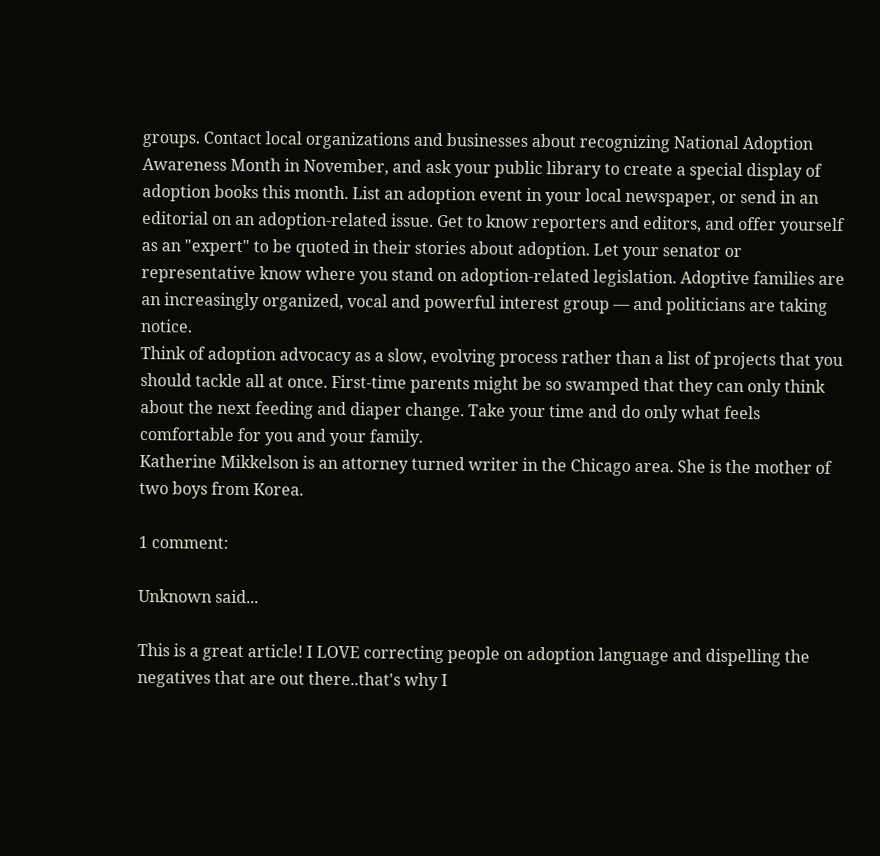groups. Contact local organizations and businesses about recognizing National Adoption Awareness Month in November, and ask your public library to create a special display of adoption books this month. List an adoption event in your local newspaper, or send in an editorial on an adoption-related issue. Get to know reporters and editors, and offer yourself as an "expert" to be quoted in their stories about adoption. Let your senator or representative know where you stand on adoption-related legislation. Adoptive families are an increasingly organized, vocal and powerful interest group — and politicians are taking notice.
Think of adoption advocacy as a slow, evolving process rather than a list of projects that you should tackle all at once. First-time parents might be so swamped that they can only think about the next feeding and diaper change. Take your time and do only what feels comfortable for you and your family.
Katherine Mikkelson is an attorney turned writer in the Chicago area. She is the mother of two boys from Korea.

1 comment:

Unknown said...

This is a great article! I LOVE correcting people on adoption language and dispelling the negatives that are out there..that's why I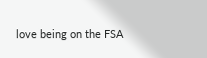love being on the FSA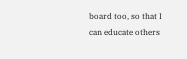board too, so that I can educate others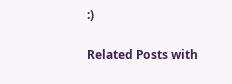:)

Related Posts with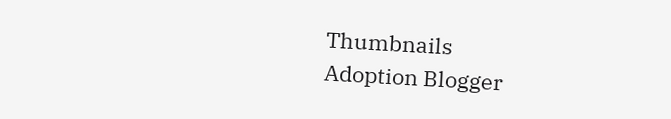Thumbnails
Adoption Blogger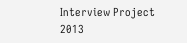Interview Project 2013